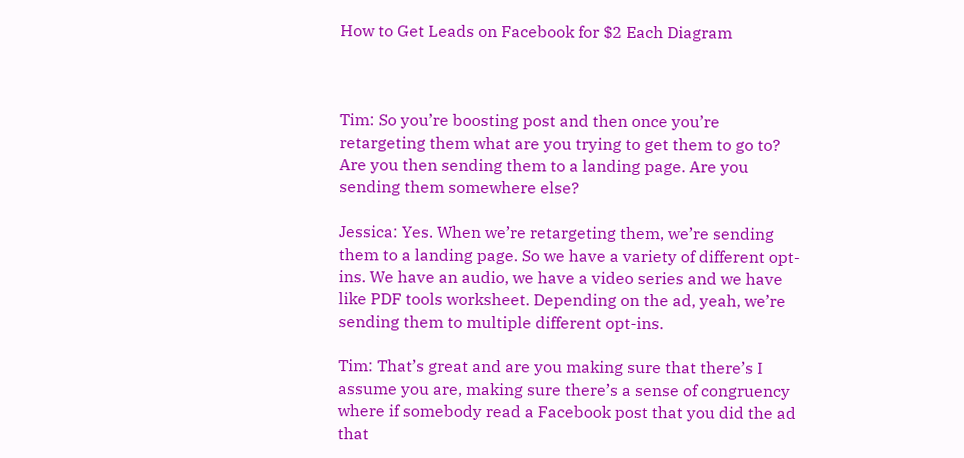How to Get Leads on Facebook for $2 Each Diagram



Tim: So you’re boosting post and then once you’re retargeting them what are you trying to get them to go to? Are you then sending them to a landing page. Are you sending them somewhere else?

Jessica: Yes. When we’re retargeting them, we’re sending them to a landing page. So we have a variety of different opt-ins. We have an audio, we have a video series and we have like PDF tools worksheet. Depending on the ad, yeah, we’re sending them to multiple different opt-ins.

Tim: That’s great and are you making sure that there’s I assume you are, making sure there’s a sense of congruency where if somebody read a Facebook post that you did the ad that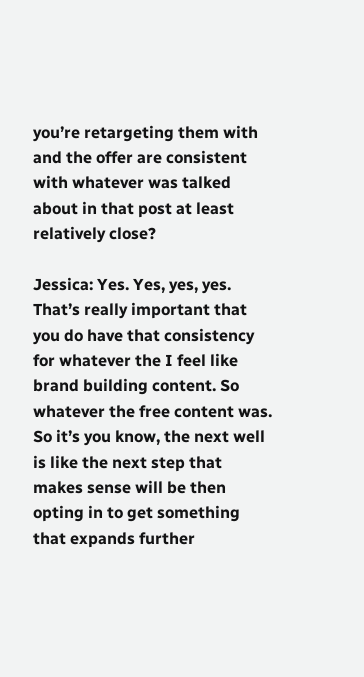you’re retargeting them with and the offer are consistent with whatever was talked about in that post at least relatively close?

Jessica: Yes. Yes, yes, yes. That’s really important that you do have that consistency for whatever the I feel like brand building content. So whatever the free content was. So it’s you know, the next well is like the next step that makes sense will be then opting in to get something that expands further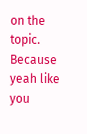on the topic. Because yeah like you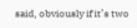said, obviously if it’s two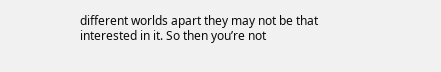different worlds apart they may not be that interested in it. So then you’re not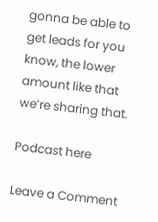gonna be able to get leads for you know, the lower amount like that we’re sharing that.

Podcast here

Leave a Comment